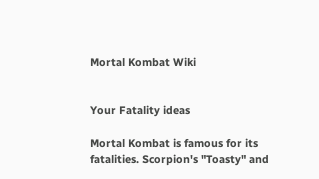Mortal Kombat Wiki


Your Fatality ideas

Mortal Kombat is famous for its fatalities. Scorpion's "Toasty" and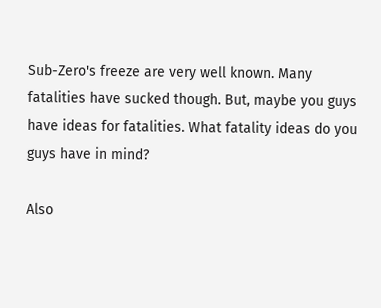Sub-Zero's freeze are very well known. Many fatalities have sucked though. But, maybe you guys have ideas for fatalities. What fatality ideas do you guys have in mind?

Also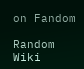on Fandom

Random Wiki